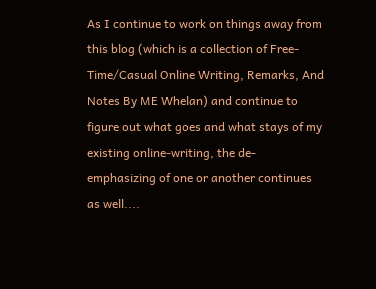As I continue to work on things away from this blog (which is a collection of Free-Time/Casual Online Writing, Remarks, And Notes By ME Whelan) and continue to figure out what goes and what stays of my existing online-writing, the de-emphasizing of one or another continues as well....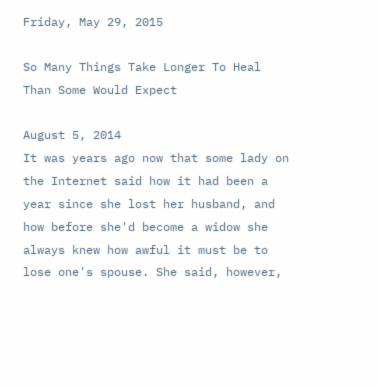Friday, May 29, 2015

So Many Things Take Longer To Heal Than Some Would Expect

August 5, 2014
It was years ago now that some lady on the Internet said how it had been a year since she lost her husband, and how before she'd become a widow she always knew how awful it must be to lose one's spouse. She said, however,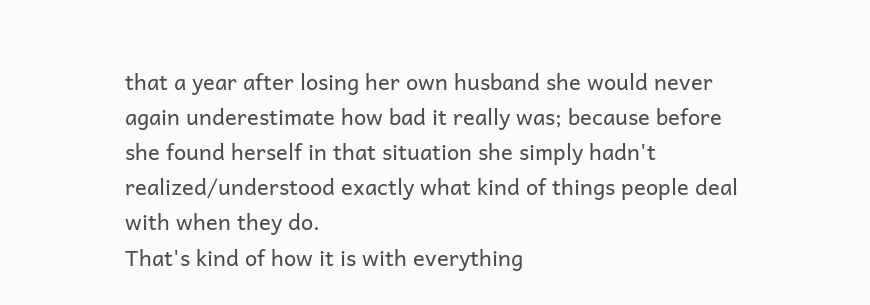that a year after losing her own husband she would never again underestimate how bad it really was; because before she found herself in that situation she simply hadn't realized/understood exactly what kind of things people deal with when they do.
That's kind of how it is with everything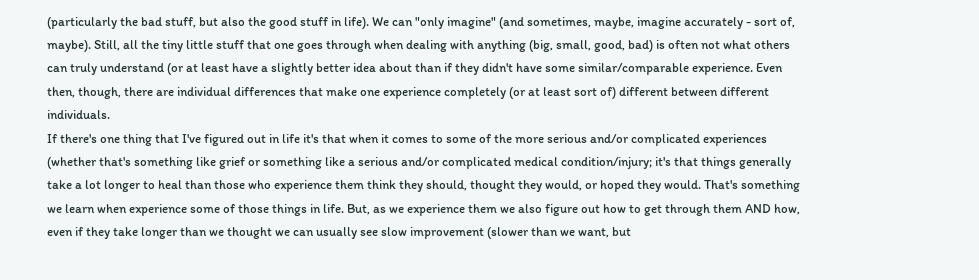(particularly the bad stuff, but also the good stuff in life). We can "only imagine" (and sometimes, maybe, imagine accurately - sort of, maybe). Still, all the tiny little stuff that one goes through when dealing with anything (big, small, good, bad) is often not what others can truly understand (or at least have a slightly better idea about than if they didn't have some similar/comparable experience. Even then, though, there are individual differences that make one experience completely (or at least sort of) different between different individuals.
If there's one thing that I've figured out in life it's that when it comes to some of the more serious and/or complicated experiences (whether that's something like grief or something like a serious and/or complicated medical condition/injury; it's that things generally take a lot longer to heal than those who experience them think they should, thought they would, or hoped they would. That's something we learn when experience some of those things in life. But, as we experience them we also figure out how to get through them AND how, even if they take longer than we thought we can usually see slow improvement (slower than we want, but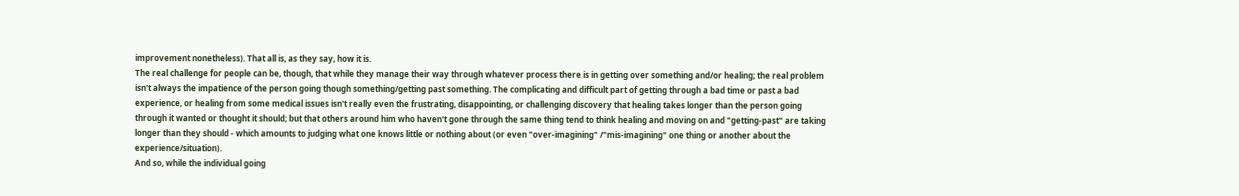improvement nonetheless). That all is, as they say, how it is.
The real challenge for people can be, though, that while they manage their way through whatever process there is in getting over something and/or healing; the real problem isn't always the impatience of the person going though something/getting past something. The complicating and difficult part of getting through a bad time or past a bad experience, or healing from some medical issues isn't really even the frustrating, disappointing, or challenging discovery that healing takes longer than the person going through it wanted or thought it should; but that others around him who haven't gone through the same thing tend to think healing and moving on and "getting-past" are taking longer than they should - which amounts to judging what one knows little or nothing about (or even "over-imagining" /"mis-imagining" one thing or another about the experience/situation).
And so, while the individual going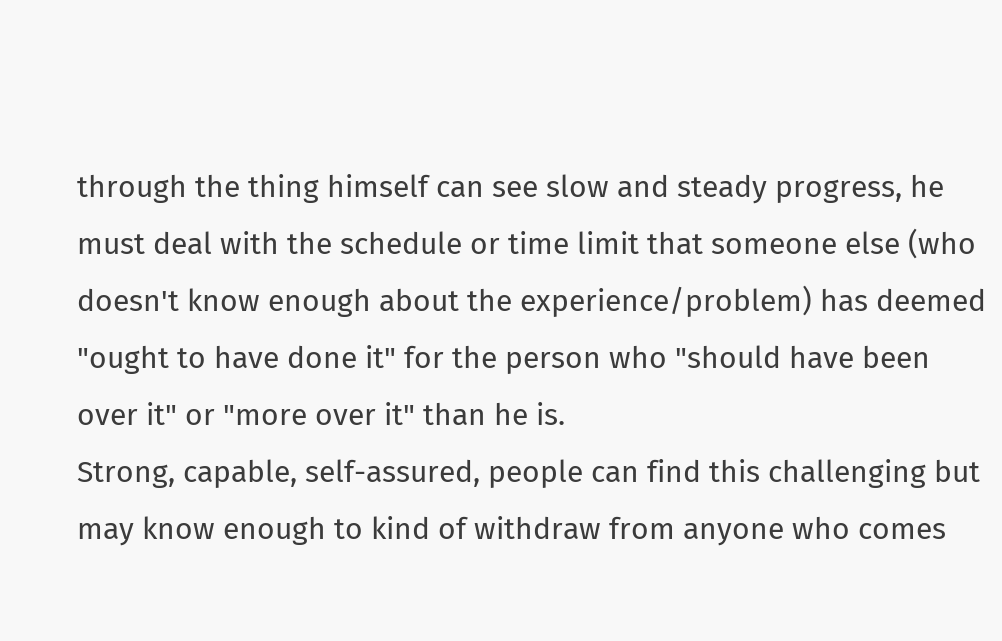through the thing himself can see slow and steady progress, he must deal with the schedule or time limit that someone else (who doesn't know enough about the experience/problem) has deemed "ought to have done it" for the person who "should have been over it" or "more over it" than he is.
Strong, capable, self-assured, people can find this challenging but may know enough to kind of withdraw from anyone who comes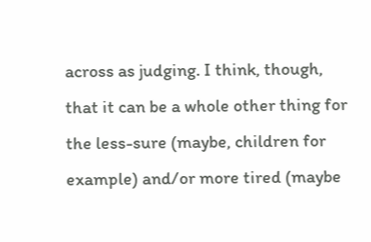across as judging. I think, though, that it can be a whole other thing for the less-sure (maybe, children for example) and/or more tired (maybe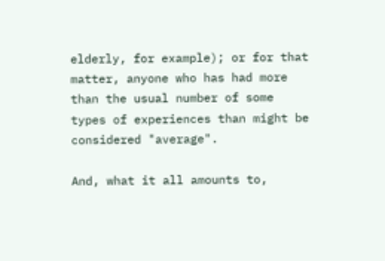elderly, for example); or for that matter, anyone who has had more than the usual number of some types of experiences than might be considered "average".

And, what it all amounts to,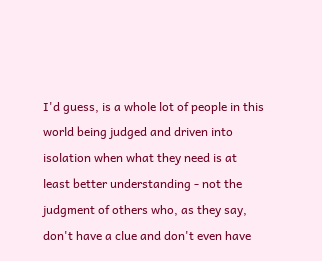I'd guess, is a whole lot of people in this world being judged and driven into isolation when what they need is at least better understanding - not the judgment of others who, as they say, don't have a clue and don't even have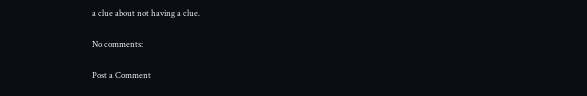a clue about not having a clue.

No comments:

Post a Comment